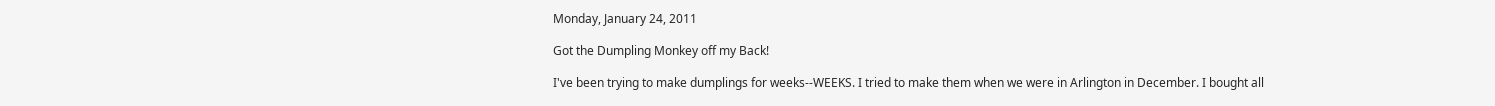Monday, January 24, 2011

Got the Dumpling Monkey off my Back!

I've been trying to make dumplings for weeks--WEEKS. I tried to make them when we were in Arlington in December. I bought all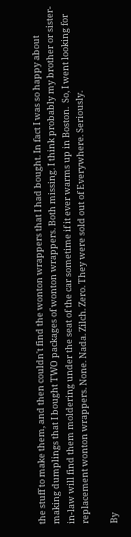the stuff to make them, and then couldn't find the wonton wrappers that I had bought. In fact I was so happy about making dumplings that I bought TWO packages of wonton wrappers. Both missing. I think probably my brother or sister-in-law will find them moldering under the seat of the car sometime if it ever warms up in Boston.  So, I went looking for replacement wonton wrappers. None. Nada. Zilch. Zero. They were sold out of Everywhere. Seriously.

By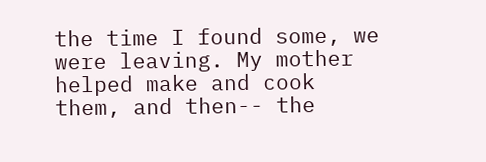the time I found some, we were leaving. My mother helped make and cook them, and then-- the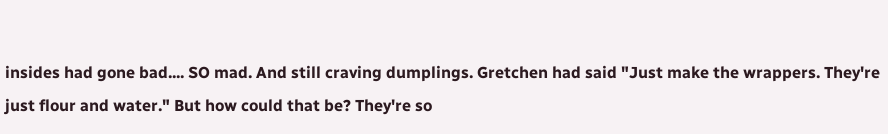insides had gone bad.... SO mad. And still craving dumplings. Gretchen had said "Just make the wrappers. They're just flour and water." But how could that be? They're so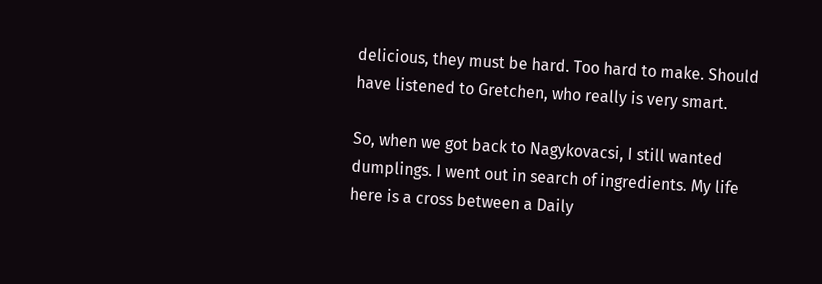delicious, they must be hard. Too hard to make. Should have listened to Gretchen, who really is very smart.

So, when we got back to Nagykovacsi, I still wanted dumplings. I went out in search of ingredients. My life here is a cross between a Daily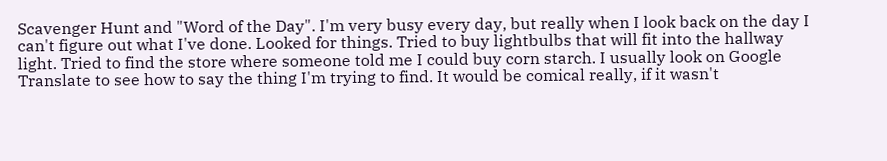Scavenger Hunt and "Word of the Day". I'm very busy every day, but really when I look back on the day I can't figure out what I've done. Looked for things. Tried to buy lightbulbs that will fit into the hallway light. Tried to find the store where someone told me I could buy corn starch. I usually look on Google Translate to see how to say the thing I'm trying to find. It would be comical really, if it wasn't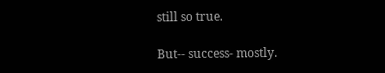still so true.

But-- success- mostly.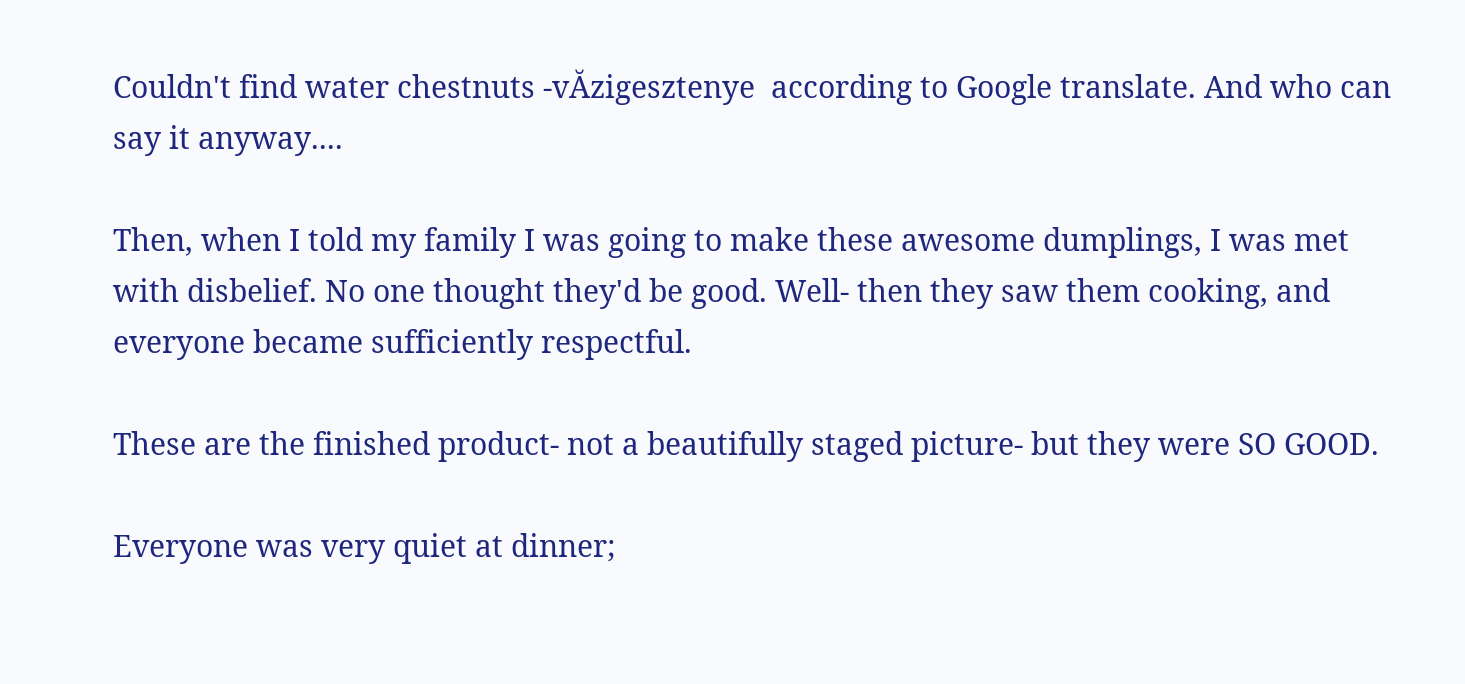Couldn't find water chestnuts -vĂzigesztenye  according to Google translate. And who can say it anyway....

Then, when I told my family I was going to make these awesome dumplings, I was met with disbelief. No one thought they'd be good. Well- then they saw them cooking, and everyone became sufficiently respectful.

These are the finished product- not a beautifully staged picture- but they were SO GOOD.

Everyone was very quiet at dinner;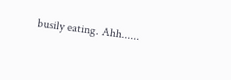busily eating. Ahh......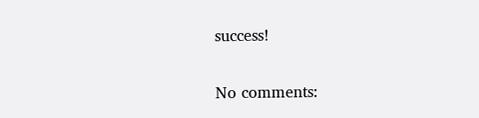success!

No comments: